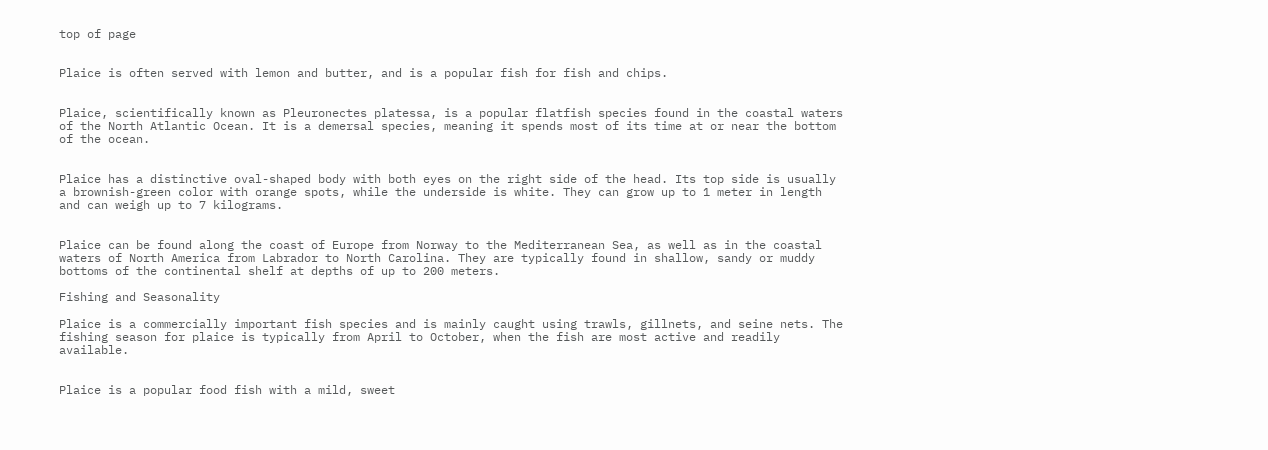top of page


Plaice is often served with lemon and butter, and is a popular fish for fish and chips.


Plaice, scientifically known as Pleuronectes platessa, is a popular flatfish species found in the coastal waters of the North Atlantic Ocean. It is a demersal species, meaning it spends most of its time at or near the bottom of the ocean.


Plaice has a distinctive oval-shaped body with both eyes on the right side of the head. Its top side is usually a brownish-green color with orange spots, while the underside is white. They can grow up to 1 meter in length and can weigh up to 7 kilograms.


Plaice can be found along the coast of Europe from Norway to the Mediterranean Sea, as well as in the coastal waters of North America from Labrador to North Carolina. They are typically found in shallow, sandy or muddy bottoms of the continental shelf at depths of up to 200 meters.

Fishing and Seasonality

Plaice is a commercially important fish species and is mainly caught using trawls, gillnets, and seine nets. The fishing season for plaice is typically from April to October, when the fish are most active and readily available.


Plaice is a popular food fish with a mild, sweet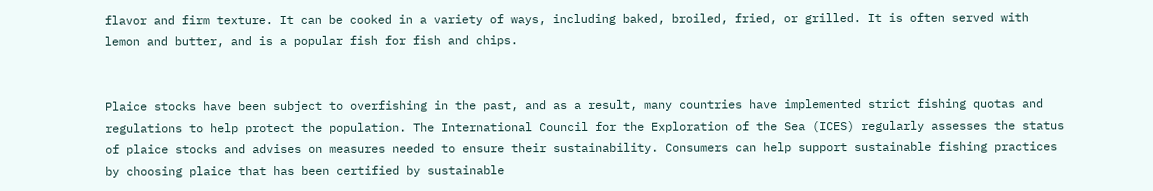flavor and firm texture. It can be cooked in a variety of ways, including baked, broiled, fried, or grilled. It is often served with lemon and butter, and is a popular fish for fish and chips.


Plaice stocks have been subject to overfishing in the past, and as a result, many countries have implemented strict fishing quotas and regulations to help protect the population. The International Council for the Exploration of the Sea (ICES) regularly assesses the status of plaice stocks and advises on measures needed to ensure their sustainability. Consumers can help support sustainable fishing practices by choosing plaice that has been certified by sustainable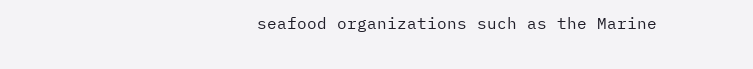seafood organizations such as the Marine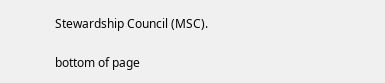Stewardship Council (MSC).

bottom of page